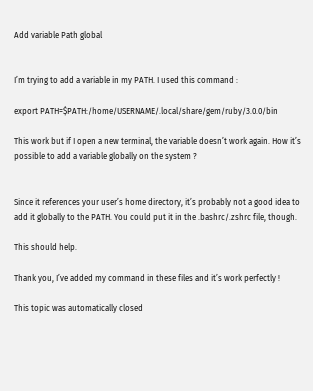Add variable Path global


I’m trying to add a variable in my PATH. I used this command :

export PATH=$PATH:/home/USERNAME/.local/share/gem/ruby/3.0.0/bin

This work but if I open a new terminal, the variable doesn’t work again. How it’s possible to add a variable globally on the system ?


Since it references your user’s home directory, it’s probably not a good idea to add it globally to the PATH. You could put it in the .bashrc/.zshrc file, though.

This should help.

Thank you, I’ve added my command in these files and it’s work perfectly !

This topic was automatically closed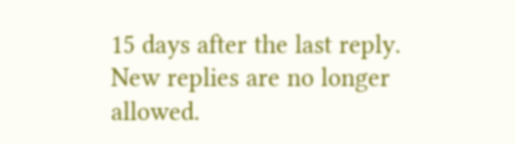15 days after the last reply. New replies are no longer allowed.